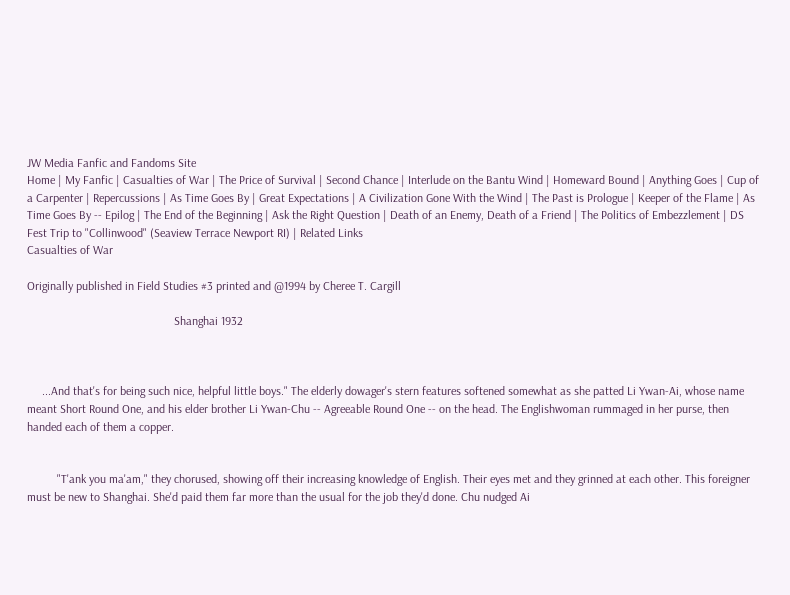JW Media Fanfic and Fandoms Site
Home | My Fanfic | Casualties of War | The Price of Survival | Second Chance | Interlude on the Bantu Wind | Homeward Bound | Anything Goes | Cup of a Carpenter | Repercussions | As Time Goes By | Great Expectations | A Civilization Gone With the Wind | The Past is Prologue | Keeper of the Flame | As Time Goes By -- Epilog | The End of the Beginning | Ask the Right Question | Death of an Enemy, Death of a Friend | The Politics of Embezzlement | DS Fest Trip to "Collinwood" (Seaview Terrace Newport RI) | Related Links
Casualties of War

Originally published in Field Studies #3 printed and @1994 by Cheree T. Cargill

                                                 Shanghai 1932



     ...And that's for being such nice, helpful little boys." The elderly dowager's stern features softened somewhat as she patted Li Ywan-Ai, whose name meant Short Round One, and his elder brother Li Ywan-Chu -- Agreeable Round One -- on the head. The Englishwoman rummaged in her purse, then handed each of them a copper.


          "T'ank you ma'am," they chorused, showing off their increasing knowledge of English. Their eyes met and they grinned at each other. This foreigner must be new to Shanghai. She'd paid them far more than the usual for the job they'd done. Chu nudged Ai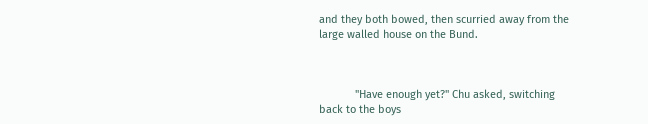and they both bowed, then scurried away from the large walled house on the Bund.



            "Have enough yet?" Chu asked, switching back to the boys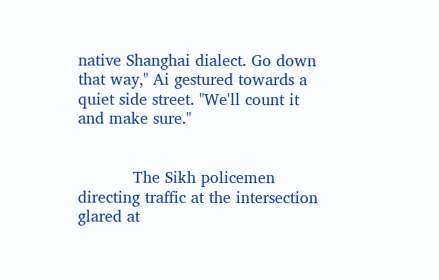native Shanghai dialect. Go down that way," Ai gestured towards a quiet side street. "We'll count it and make sure."


           The Sikh policemen directing traffic at the intersection glared at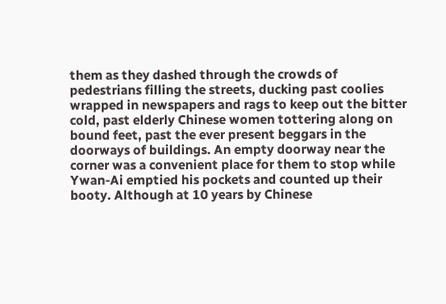them as they dashed through the crowds of pedestrians filling the streets, ducking past coolies wrapped in newspapers and rags to keep out the bitter cold, past elderly Chinese women tottering along on bound feet, past the ever present beggars in the doorways of buildings. An empty doorway near the corner was a convenient place for them to stop while Ywan-Ai emptied his pockets and counted up their booty. Although at 10 years by Chinese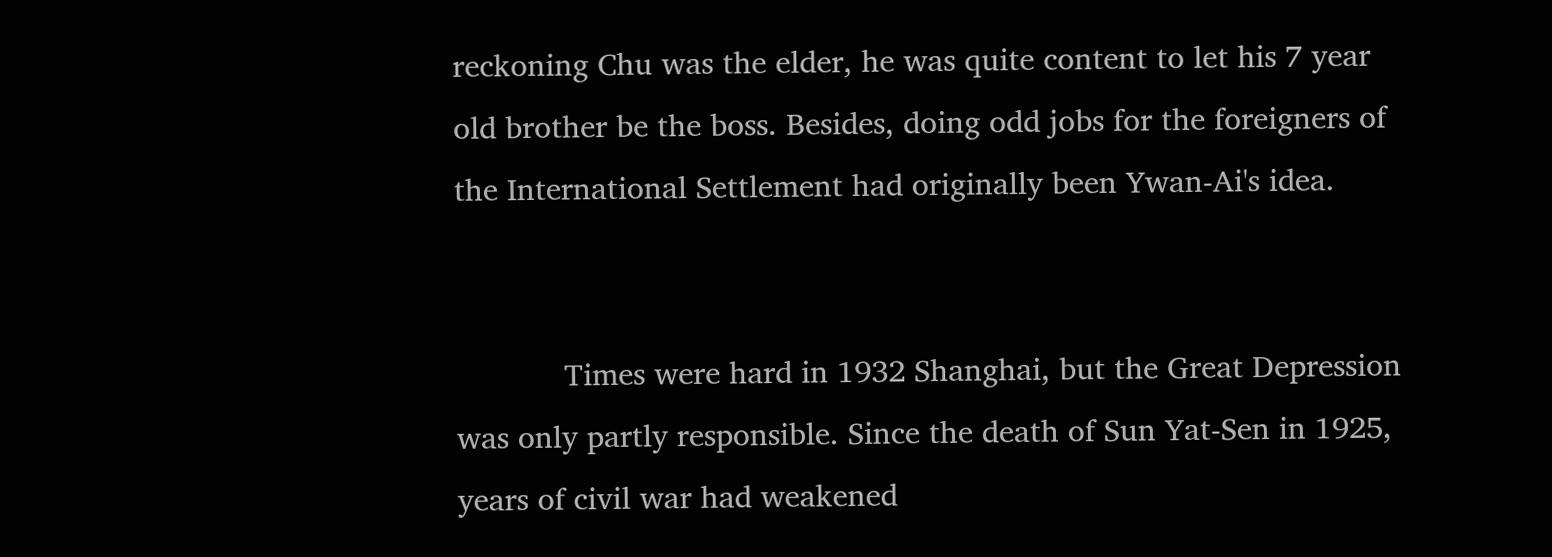reckoning Chu was the elder, he was quite content to let his 7 year old brother be the boss. Besides, doing odd jobs for the foreigners of the International Settlement had originally been Ywan-Ai's idea.


            Times were hard in 1932 Shanghai, but the Great Depression was only partly responsible. Since the death of Sun Yat-Sen in 1925, years of civil war had weakened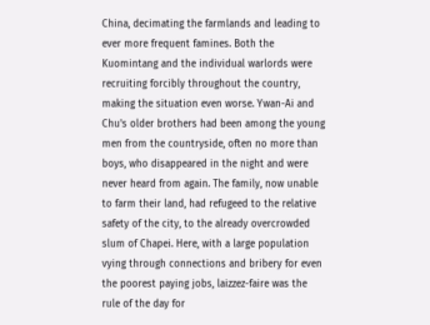China, decimating the farmlands and leading to ever more frequent famines. Both the Kuomintang and the individual warlords were recruiting forcibly throughout the country, making the situation even worse. Ywan-Ai and Chu's older brothers had been among the young men from the countryside, often no more than boys, who disappeared in the night and were never heard from again. The family, now unable to farm their land, had refugeed to the relative safety of the city, to the already overcrowded slum of Chapei. Here, with a large population vying through connections and bribery for even the poorest paying jobs, laizzez-faire was the rule of the day for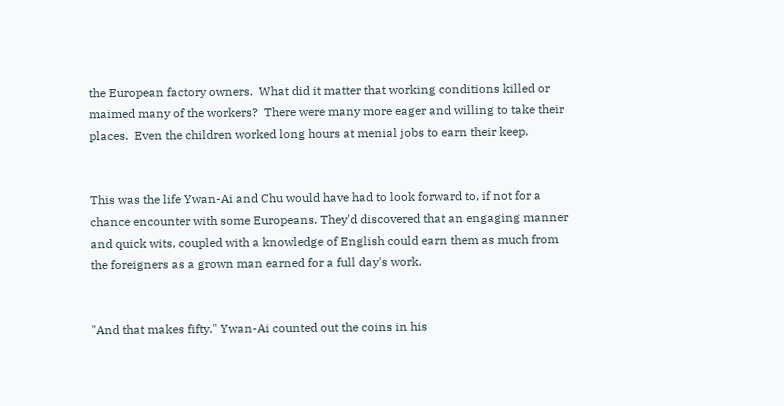the European factory owners.  What did it matter that working conditions killed or maimed many of the workers?  There were many more eager and willing to take their places.  Even the children worked long hours at menial jobs to earn their keep.


This was the life Ywan-Ai and Chu would have had to look forward to, if not for a chance encounter with some Europeans. They'd discovered that an engaging manner and quick wits, coupled with a knowledge of English could earn them as much from the foreigners as a grown man earned for a full day's work.


"And that makes fifty." Ywan-Ai counted out the coins in his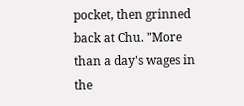pocket, then grinned back at Chu. "More than a day's wages in the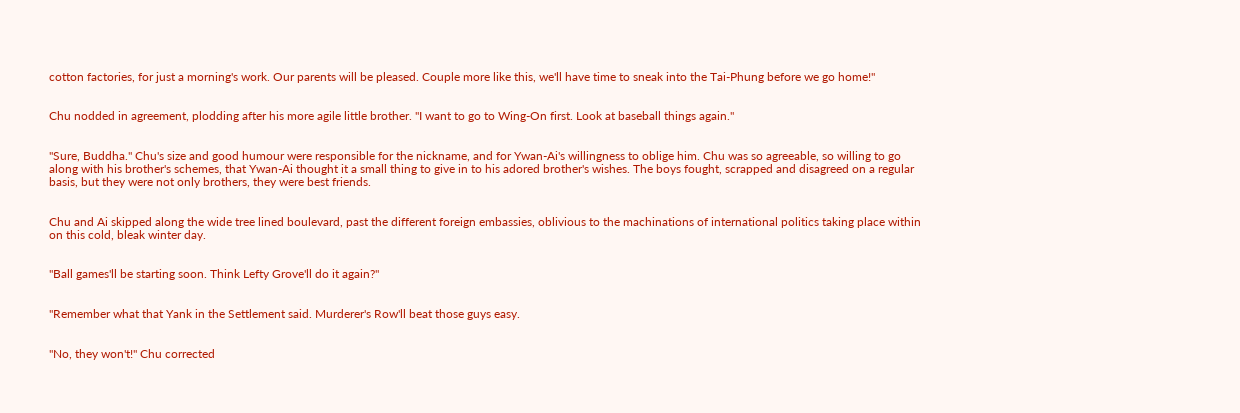cotton factories, for just a morning's work. Our parents will be pleased. Couple more like this, we'll have time to sneak into the Tai-Phung before we go home!"


Chu nodded in agreement, plodding after his more agile little brother. "I want to go to Wing-On first. Look at baseball things again."


"Sure, Buddha." Chu's size and good humour were responsible for the nickname, and for Ywan-Ai's willingness to oblige him. Chu was so agreeable, so willing to go along with his brother's schemes, that Ywan-Ai thought it a small thing to give in to his adored brother's wishes. The boys fought, scrapped and disagreed on a regular basis, but they were not only brothers, they were best friends.


Chu and Ai skipped along the wide tree lined boulevard, past the different foreign embassies, oblivious to the machinations of international politics taking place within on this cold, bleak winter day.


"Ball games'll be starting soon. Think Lefty Grove'll do it again?"


"Remember what that Yank in the Settlement said. Murderer's Row'll beat those guys easy.


"No, they won't!" Chu corrected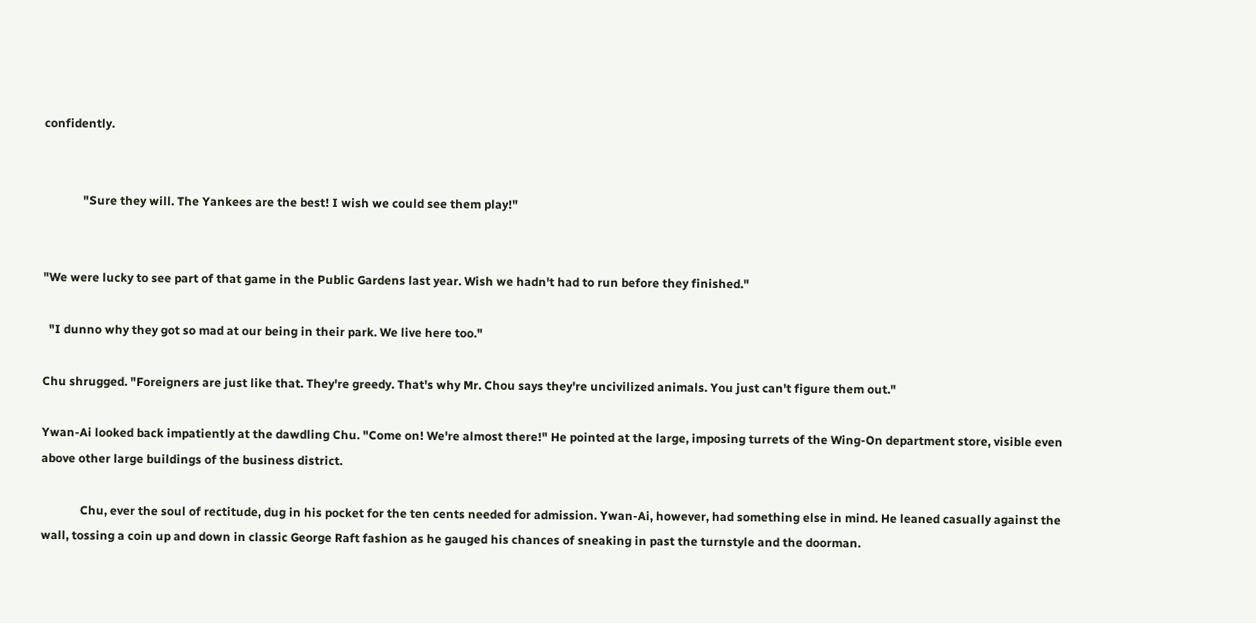confidently.


             "Sure they will. The Yankees are the best! I wish we could see them play!"


"We were lucky to see part of that game in the Public Gardens last year. Wish we hadn't had to run before they finished."

  "I dunno why they got so mad at our being in their park. We live here too."

Chu shrugged. "Foreigners are just like that. They're greedy. That's why Mr. Chou says they're uncivilized animals. You just can't figure them out."

Ywan-Ai looked back impatiently at the dawdling Chu. "Come on! We're almost there!" He pointed at the large, imposing turrets of the Wing-On department store, visible even above other large buildings of the business district.

             Chu, ever the soul of rectitude, dug in his pocket for the ten cents needed for admission. Ywan-Ai, however, had something else in mind. He leaned casually against the wall, tossing a coin up and down in classic George Raft fashion as he gauged his chances of sneaking in past the turnstyle and the doorman.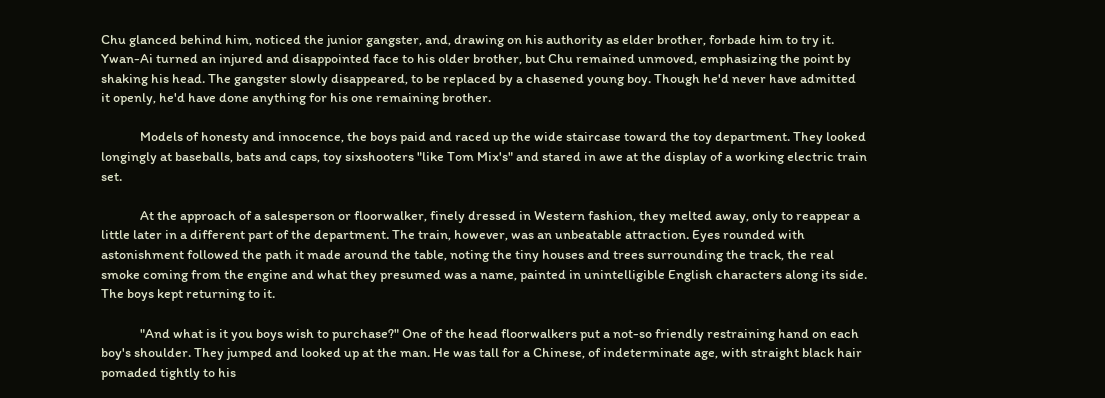Chu glanced behind him, noticed the junior gangster, and, drawing on his authority as elder brother, forbade him to try it. Ywan-Ai turned an injured and disappointed face to his older brother, but Chu remained unmoved, emphasizing the point by shaking his head. The gangster slowly disappeared, to be replaced by a chasened young boy. Though he'd never have admitted it openly, he'd have done anything for his one remaining brother.

             Models of honesty and innocence, the boys paid and raced up the wide staircase toward the toy department. They looked longingly at baseballs, bats and caps, toy sixshooters "like Tom Mix's" and stared in awe at the display of a working electric train set.

             At the approach of a salesperson or floorwalker, finely dressed in Western fashion, they melted away, only to reappear a little later in a different part of the department. The train, however, was an unbeatable attraction. Eyes rounded with astonishment followed the path it made around the table, noting the tiny houses and trees surrounding the track, the real smoke coming from the engine and what they presumed was a name, painted in unintelligible English characters along its side. The boys kept returning to it.

             "And what is it you boys wish to purchase?" One of the head floorwalkers put a not-so friendly restraining hand on each boy's shoulder. They jumped and looked up at the man. He was tall for a Chinese, of indeterminate age, with straight black hair pomaded tightly to his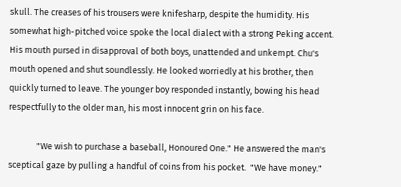skull. The creases of his trousers were knifesharp, despite the humidity. His somewhat high-pitched voice spoke the local dialect with a strong Peking accent. His mouth pursed in disapproval of both boys, unattended and unkempt. Chu's mouth opened and shut soundlessly. He looked worriedly at his brother, then quickly turned to leave. The younger boy responded instantly, bowing his head respectfully to the older man, his most innocent grin on his face.

              "We wish to purchase a baseball, Honoured One." He answered the man's sceptical gaze by pulling a handful of coins from his pocket.  "We have money."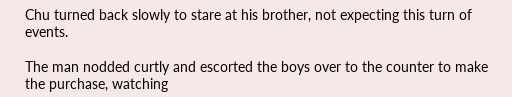Chu turned back slowly to stare at his brother, not expecting this turn of events.

The man nodded curtly and escorted the boys over to the counter to make the purchase, watching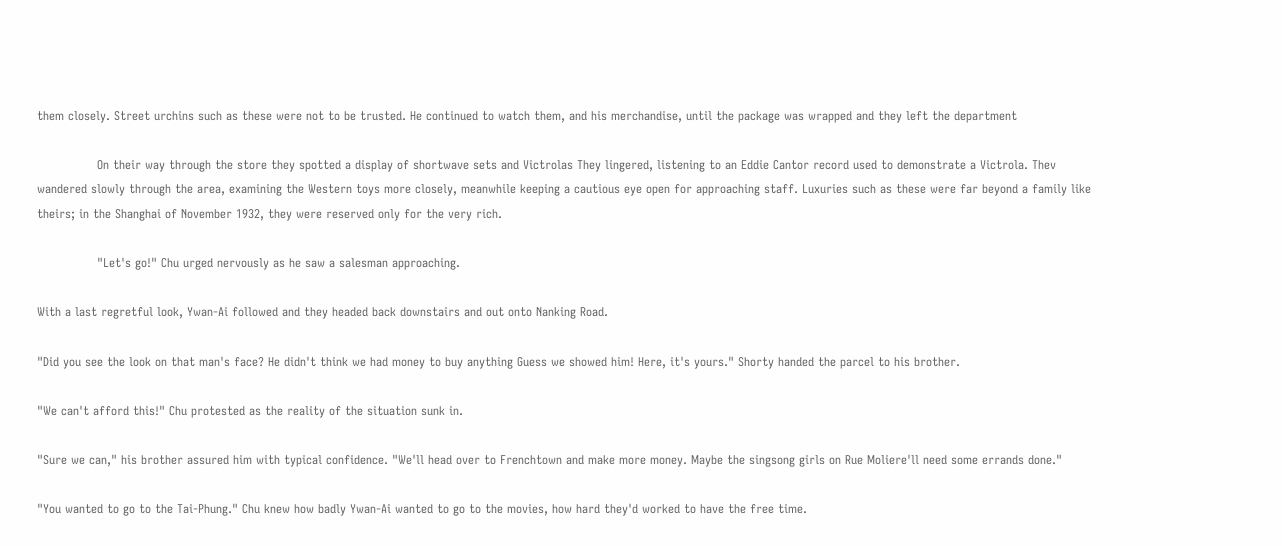them closely. Street urchins such as these were not to be trusted. He continued to watch them, and his merchandise, until the package was wrapped and they left the department

               On their way through the store they spotted a display of shortwave sets and Victrolas They lingered, listening to an Eddie Cantor record used to demonstrate a Victrola. Thev wandered slowly through the area, examining the Western toys more closely, meanwhile keeping a cautious eye open for approaching staff. Luxuries such as these were far beyond a family like theirs; in the Shanghai of November 1932, they were reserved only for the very rich.

               "Let's go!" Chu urged nervously as he saw a salesman approaching.

With a last regretful look, Ywan-Ai followed and they headed back downstairs and out onto Nanking Road.

"Did you see the look on that man's face? He didn't think we had money to buy anything Guess we showed him! Here, it's yours." Shorty handed the parcel to his brother.

"We can't afford this!" Chu protested as the reality of the situation sunk in.

"Sure we can," his brother assured him with typical confidence. "We'll head over to Frenchtown and make more money. Maybe the singsong girls on Rue Moliere'll need some errands done."

"You wanted to go to the Tai-Phung." Chu knew how badly Ywan-Ai wanted to go to the movies, how hard they'd worked to have the free time.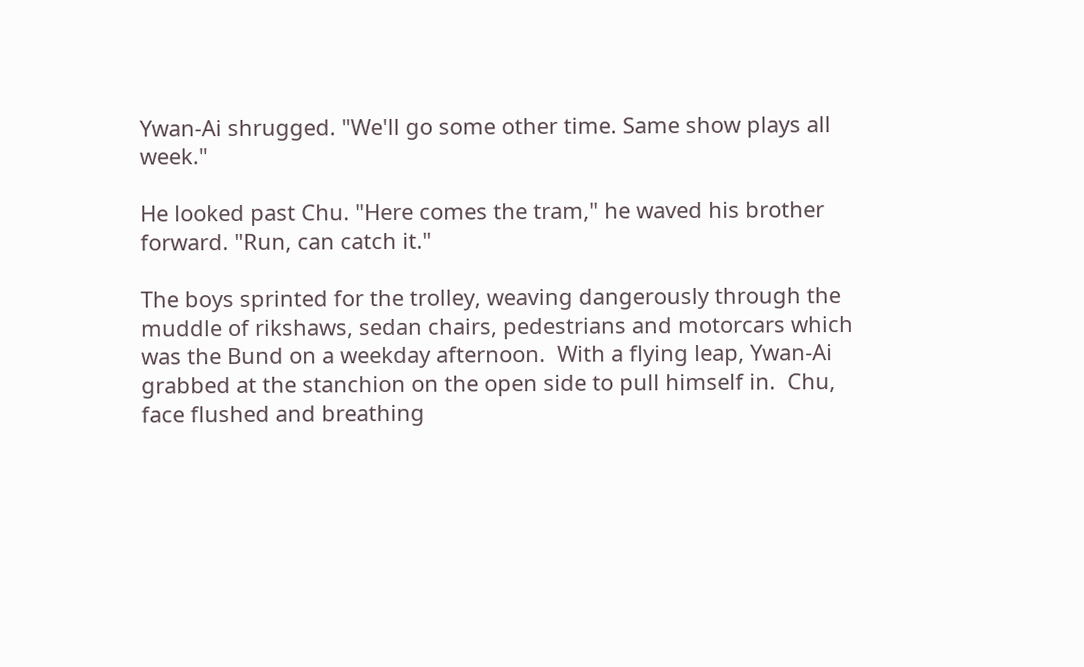Ywan-Ai shrugged. "We'll go some other time. Same show plays all week."

He looked past Chu. "Here comes the tram," he waved his brother forward. "Run, can catch it."

The boys sprinted for the trolley, weaving dangerously through the muddle of rikshaws, sedan chairs, pedestrians and motorcars which was the Bund on a weekday afternoon.  With a flying leap, Ywan-Ai grabbed at the stanchion on the open side to pull himself in.  Chu, face flushed and breathing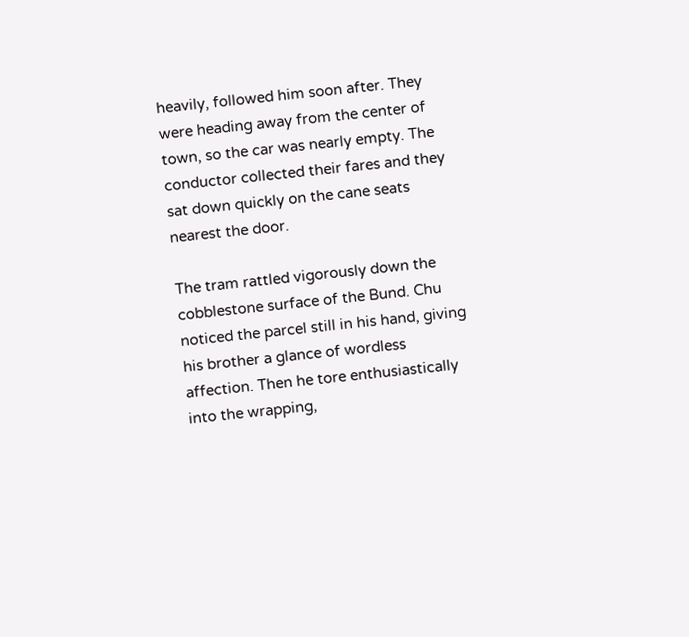heavily, followed him soon after. They were heading away from the center of town, so the car was nearly empty. The conductor collected their fares and they sat down quickly on the cane seats nearest the door.

The tram rattled vigorously down the cobblestone surface of the Bund. Chu noticed the parcel still in his hand, giving his brother a glance of wordless affection. Then he tore enthusiastically into the wrapping,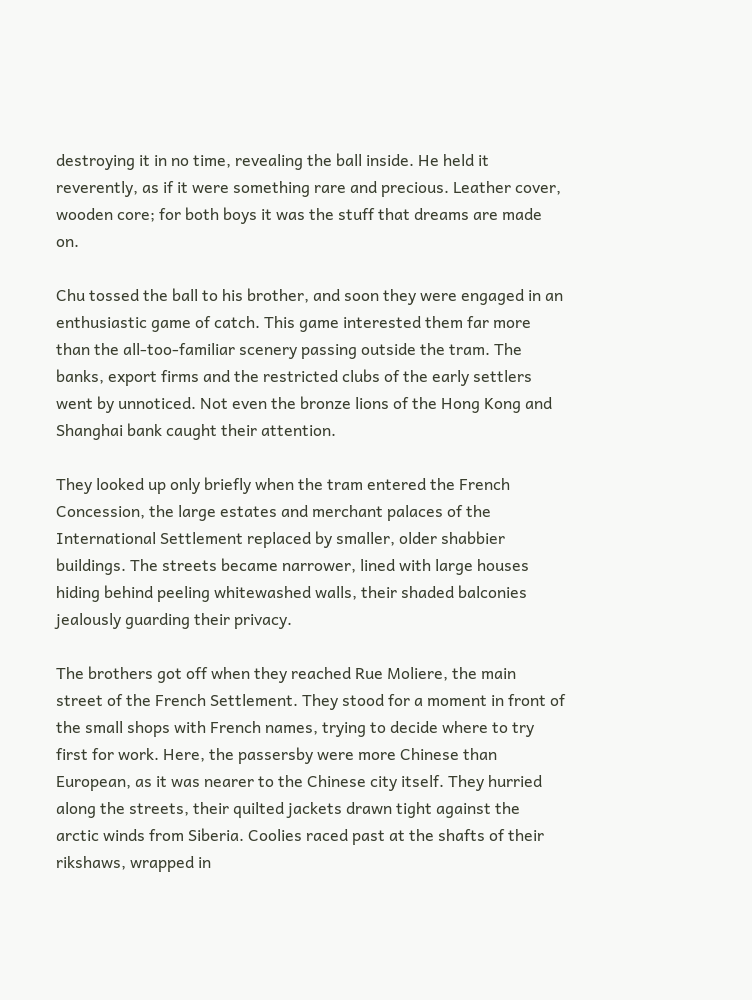destroying it in no time, revealing the ball inside. He held it reverently, as if it were something rare and precious. Leather cover, wooden core; for both boys it was the stuff that dreams are made on.

Chu tossed the ball to his brother, and soon they were engaged in an enthusiastic game of catch. This game interested them far more than the all-too-familiar scenery passing outside the tram. The banks, export firms and the restricted clubs of the early settlers went by unnoticed. Not even the bronze lions of the Hong Kong and Shanghai bank caught their attention.

They looked up only briefly when the tram entered the French Concession, the large estates and merchant palaces of the International Settlement replaced by smaller, older shabbier buildings. The streets became narrower, lined with large houses hiding behind peeling whitewashed walls, their shaded balconies jealously guarding their privacy.

The brothers got off when they reached Rue Moliere, the main street of the French Settlement. They stood for a moment in front of the small shops with French names, trying to decide where to try first for work. Here, the passersby were more Chinese than European, as it was nearer to the Chinese city itself. They hurried along the streets, their quilted jackets drawn tight against the arctic winds from Siberia. Coolies raced past at the shafts of their rikshaws, wrapped in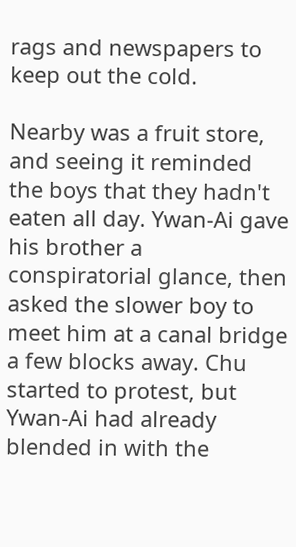rags and newspapers to keep out the cold.

Nearby was a fruit store, and seeing it reminded the boys that they hadn't eaten all day. Ywan-Ai gave his brother a conspiratorial glance, then asked the slower boy to meet him at a canal bridge a few blocks away. Chu started to protest, but Ywan-Ai had already blended in with the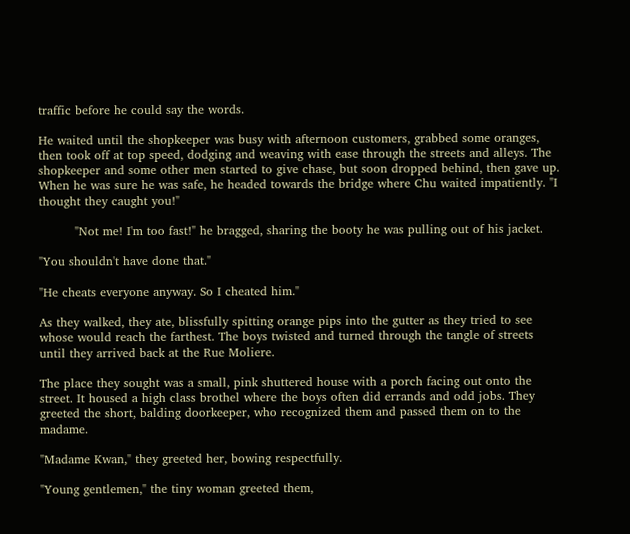traffic before he could say the words.

He waited until the shopkeeper was busy with afternoon customers, grabbed some oranges, then took off at top speed, dodging and weaving with ease through the streets and alleys. The shopkeeper and some other men started to give chase, but soon dropped behind, then gave up. When he was sure he was safe, he headed towards the bridge where Chu waited impatiently. "I thought they caught you!"

         "Not me! I'm too fast!" he bragged, sharing the booty he was pulling out of his jacket.

"You shouldn't have done that."

"He cheats everyone anyway. So I cheated him."

As they walked, they ate, blissfully spitting orange pips into the gutter as they tried to see whose would reach the farthest. The boys twisted and turned through the tangle of streets until they arrived back at the Rue Moliere.

The place they sought was a small, pink shuttered house with a porch facing out onto the street. It housed a high class brothel where the boys often did errands and odd jobs. They greeted the short, balding doorkeeper, who recognized them and passed them on to the madame.

"Madame Kwan," they greeted her, bowing respectfully.

"Young gentlemen," the tiny woman greeted them,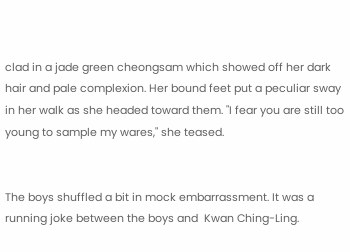clad in a jade green cheongsam which showed off her dark hair and pale complexion. Her bound feet put a peculiar sway in her walk as she headed toward them. "I fear you are still too young to sample my wares," she teased.


The boys shuffled a bit in mock embarrassment. It was a running joke between the boys and  Kwan Ching-Ling.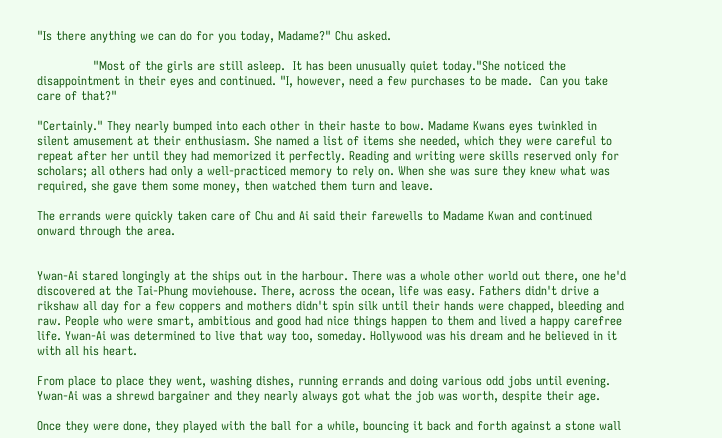"Is there anything we can do for you today, Madame?" Chu asked.

              "Most of the girls are still asleep.  It has been unusually quiet today."She noticed the disappointment in their eyes and continued. "I, however, need a few purchases to be made.  Can you take care of that?"

"Certainly." They nearly bumped into each other in their haste to bow. Madame Kwans eyes twinkled in silent amusement at their enthusiasm. She named a list of items she needed, which they were careful to repeat after her until they had memorized it perfectly. Reading and writing were skills reserved only for scholars; all others had only a well-practiced memory to rely on. When she was sure they knew what was required, she gave them some money, then watched them turn and leave.

The errands were quickly taken care of Chu and Ai said their farewells to Madame Kwan and continued onward through the area.


Ywan-Ai stared longingly at the ships out in the harbour. There was a whole other world out there, one he'd discovered at the Tai-Phung moviehouse. There, across the ocean, life was easy. Fathers didn't drive a rikshaw all day for a few coppers and mothers didn't spin silk until their hands were chapped, bleeding and raw. People who were smart, ambitious and good had nice things happen to them and lived a happy carefree life. Ywan-Ai was determined to live that way too, someday. Hollywood was his dream and he believed in it with all his heart.

From place to place they went, washing dishes, running errands and doing various odd jobs until evening. Ywan-Ai was a shrewd bargainer and they nearly always got what the job was worth, despite their age.

Once they were done, they played with the ball for a while, bouncing it back and forth against a stone wall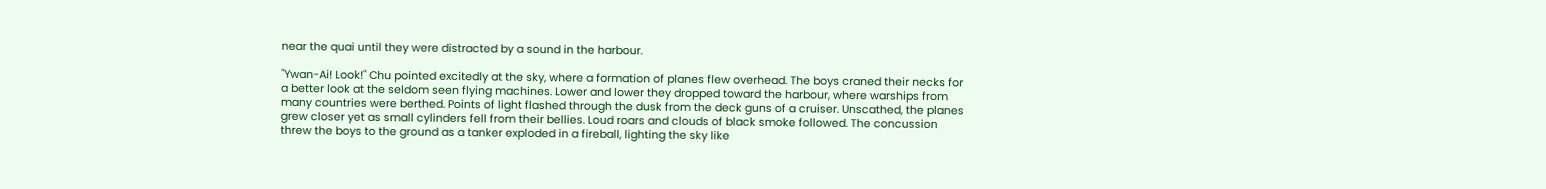near the quai until they were distracted by a sound in the harbour.

"Ywan-Ai! Look!" Chu pointed excitedly at the sky, where a formation of planes flew overhead. The boys craned their necks for a better look at the seldom seen flying machines. Lower and lower they dropped toward the harbour, where warships from many countries were berthed. Points of light flashed through the dusk from the deck guns of a cruiser. Unscathed, the planes grew closer yet as small cylinders fell from their bellies. Loud roars and clouds of black smoke followed. The concussion threw the boys to the ground as a tanker exploded in a fireball, lighting the sky like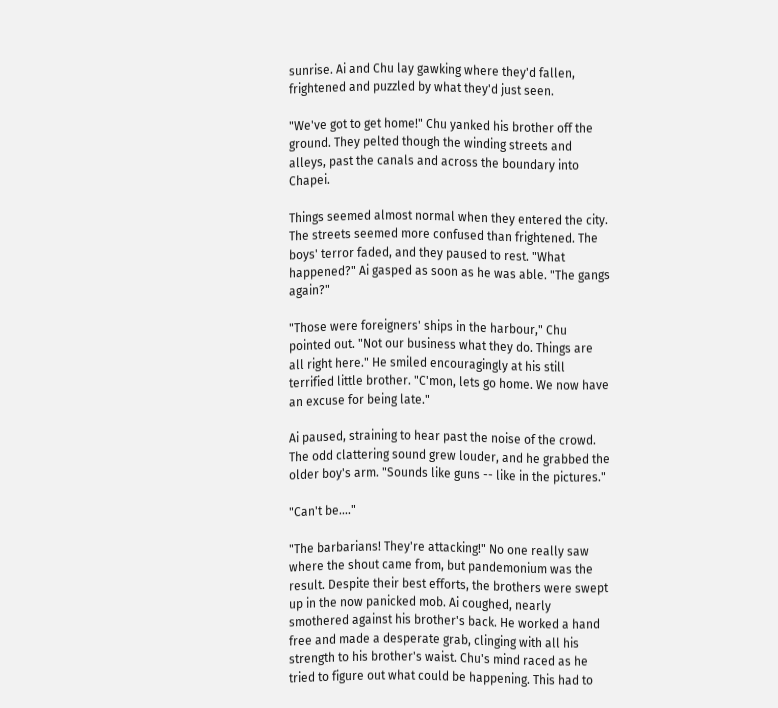sunrise. Ai and Chu lay gawking where they'd fallen, frightened and puzzled by what they'd just seen.

"We've got to get home!" Chu yanked his brother off the ground. They pelted though the winding streets and alleys, past the canals and across the boundary into Chapei.

Things seemed almost normal when they entered the city. The streets seemed more confused than frightened. The boys' terror faded, and they paused to rest. "What happened?" Ai gasped as soon as he was able. "The gangs again?"

"Those were foreigners' ships in the harbour," Chu pointed out. "Not our business what they do. Things are all right here." He smiled encouragingly at his still terrified little brother. "C'mon, lets go home. We now have an excuse for being late."

Ai paused, straining to hear past the noise of the crowd. The odd clattering sound grew louder, and he grabbed the older boy's arm. "Sounds like guns -- like in the pictures."

"Can't be...."

"The barbarians! They're attacking!" No one really saw where the shout came from, but pandemonium was the result. Despite their best efforts, the brothers were swept up in the now panicked mob. Ai coughed, nearly smothered against his brother's back. He worked a hand free and made a desperate grab, clinging with all his strength to his brother's waist. Chu's mind raced as he tried to figure out what could be happening. This had to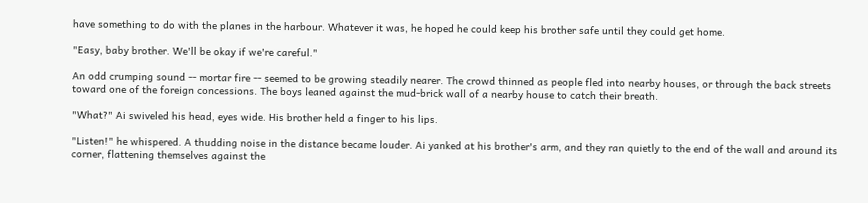have something to do with the planes in the harbour. Whatever it was, he hoped he could keep his brother safe until they could get home.

"Easy, baby brother. We'll be okay if we're careful."

An odd crumping sound -- mortar fire -- seemed to be growing steadily nearer. The crowd thinned as people fled into nearby houses, or through the back streets toward one of the foreign concessions. The boys leaned against the mud-brick wall of a nearby house to catch their breath.

"What?" Ai swiveled his head, eyes wide. His brother held a finger to his lips.

"Listen!" he whispered. A thudding noise in the distance became louder. Ai yanked at his brother's arm, and they ran quietly to the end of the wall and around its corner, flattening themselves against the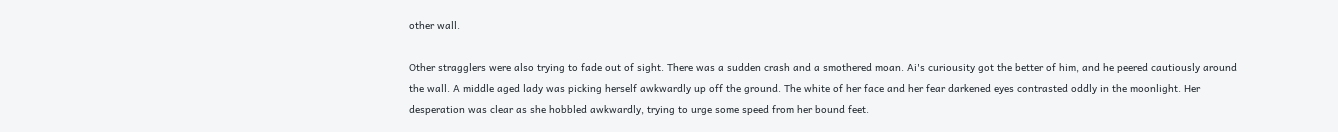other wall.

Other stragglers were also trying to fade out of sight. There was a sudden crash and a smothered moan. Ai's curiousity got the better of him, and he peered cautiously around the wall. A middle aged lady was picking herself awkwardly up off the ground. The white of her face and her fear darkened eyes contrasted oddly in the moonlight. Her desperation was clear as she hobbled awkwardly, trying to urge some speed from her bound feet.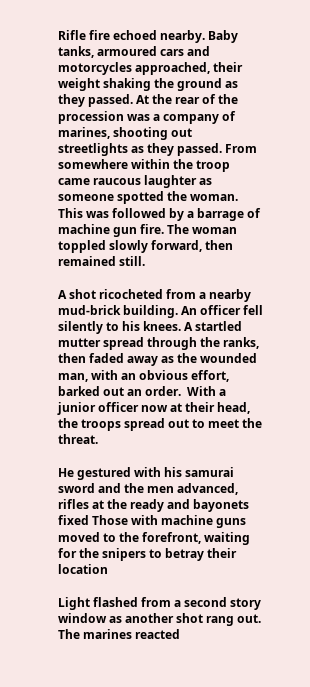Rifle fire echoed nearby. Baby tanks, armoured cars and motorcycles approached, their weight shaking the ground as they passed. At the rear of the procession was a company of marines, shooting out streetlights as they passed. From somewhere within the troop came raucous laughter as someone spotted the woman. This was followed by a barrage of machine gun fire. The woman toppled slowly forward, then remained still.

A shot ricocheted from a nearby mud-brick building. An officer fell silently to his knees. A startled mutter spread through the ranks, then faded away as the wounded man, with an obvious effort, barked out an order.  With a junior officer now at their head, the troops spread out to meet the threat.

He gestured with his samurai sword and the men advanced, rifles at the ready and bayonets fixed Those with machine guns moved to the forefront, waiting for the snipers to betray their location

Light flashed from a second story window as another shot rang out. The marines reacted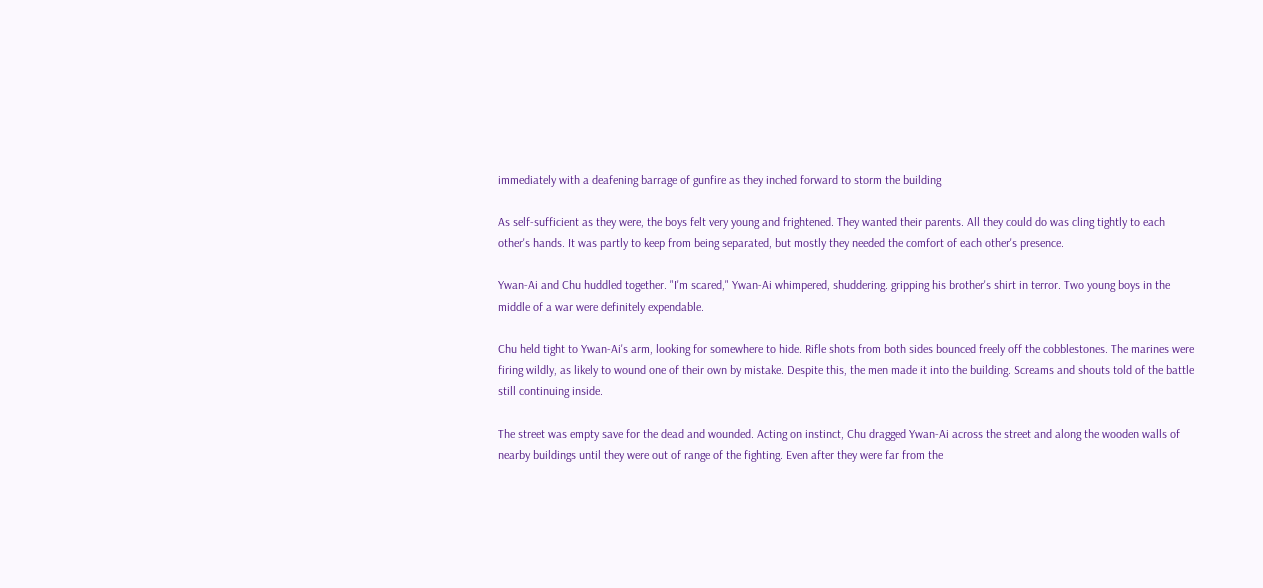immediately with a deafening barrage of gunfire as they inched forward to storm the building

As self-sufficient as they were, the boys felt very young and frightened. They wanted their parents. All they could do was cling tightly to each other's hands. It was partly to keep from being separated, but mostly they needed the comfort of each other's presence.

Ywan-Ai and Chu huddled together. "I'm scared," Ywan-Ai whimpered, shuddering. gripping his brother's shirt in terror. Two young boys in the middle of a war were definitely expendable.

Chu held tight to Ywan-Ai's arm, looking for somewhere to hide. Rifle shots from both sides bounced freely off the cobblestones. The marines were firing wildly, as likely to wound one of their own by mistake. Despite this, the men made it into the building. Screams and shouts told of the battle still continuing inside.

The street was empty save for the dead and wounded. Acting on instinct, Chu dragged Ywan-Ai across the street and along the wooden walls of nearby buildings until they were out of range of the fighting. Even after they were far from the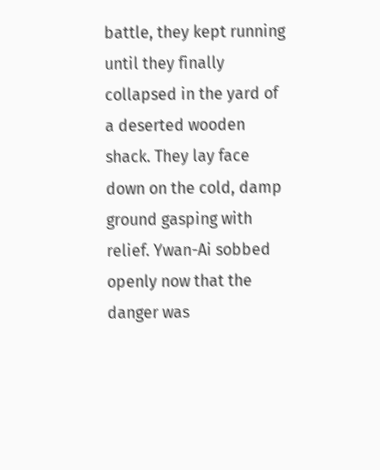battle, they kept running until they finally collapsed in the yard of a deserted wooden shack. They lay face down on the cold, damp ground gasping with relief. Ywan-Ai sobbed openly now that the danger was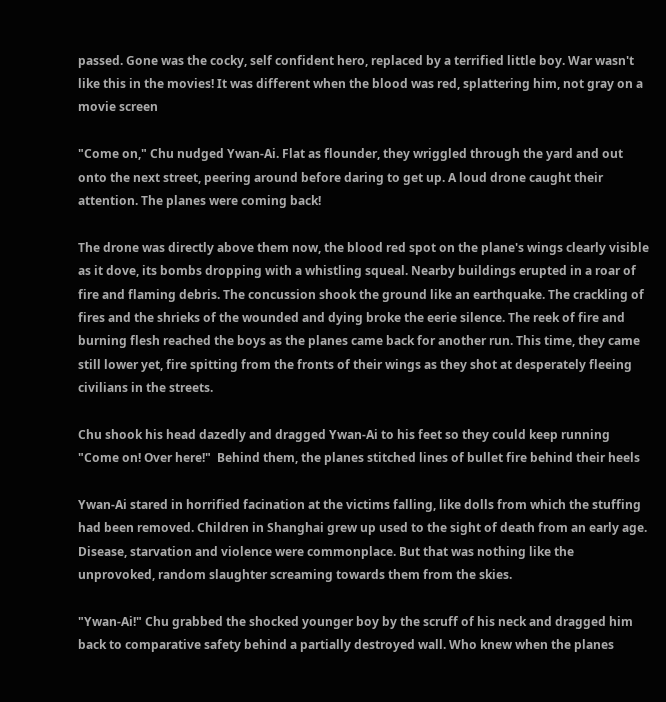passed. Gone was the cocky, self confident hero, replaced by a terrified little boy. War wasn't like this in the movies! It was different when the blood was red, splattering him, not gray on a movie screen

"Come on," Chu nudged Ywan-Ai. Flat as flounder, they wriggled through the yard and out onto the next street, peering around before daring to get up. A loud drone caught their attention. The planes were coming back!

The drone was directly above them now, the blood red spot on the plane's wings clearly visible as it dove, its bombs dropping with a whistling squeal. Nearby buildings erupted in a roar of fire and flaming debris. The concussion shook the ground like an earthquake. The crackling of fires and the shrieks of the wounded and dying broke the eerie silence. The reek of fire and burning flesh reached the boys as the planes came back for another run. This time, they came still lower yet, fire spitting from the fronts of their wings as they shot at desperately fleeing civilians in the streets.

Chu shook his head dazedly and dragged Ywan-Ai to his feet so they could keep running "Come on! Over here!"  Behind them, the planes stitched lines of bullet fire behind their heels

Ywan-Ai stared in horrified facination at the victims falling, like dolls from which the stuffing had been removed. Children in Shanghai grew up used to the sight of death from an early age. Disease, starvation and violence were commonplace. But that was nothing like the unprovoked, random slaughter screaming towards them from the skies.

"Ywan-Ai!" Chu grabbed the shocked younger boy by the scruff of his neck and dragged him back to comparative safety behind a partially destroyed wall. Who knew when the planes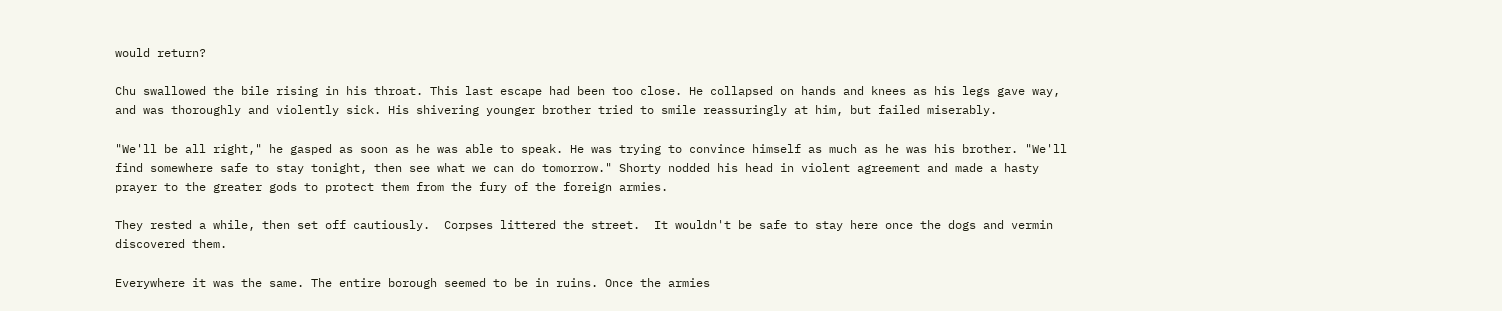would return?

Chu swallowed the bile rising in his throat. This last escape had been too close. He collapsed on hands and knees as his legs gave way, and was thoroughly and violently sick. His shivering younger brother tried to smile reassuringly at him, but failed miserably.

"We'll be all right," he gasped as soon as he was able to speak. He was trying to convince himself as much as he was his brother. "We'll find somewhere safe to stay tonight, then see what we can do tomorrow." Shorty nodded his head in violent agreement and made a hasty prayer to the greater gods to protect them from the fury of the foreign armies.

They rested a while, then set off cautiously.  Corpses littered the street.  It wouldn't be safe to stay here once the dogs and vermin discovered them.

Everywhere it was the same. The entire borough seemed to be in ruins. Once the armies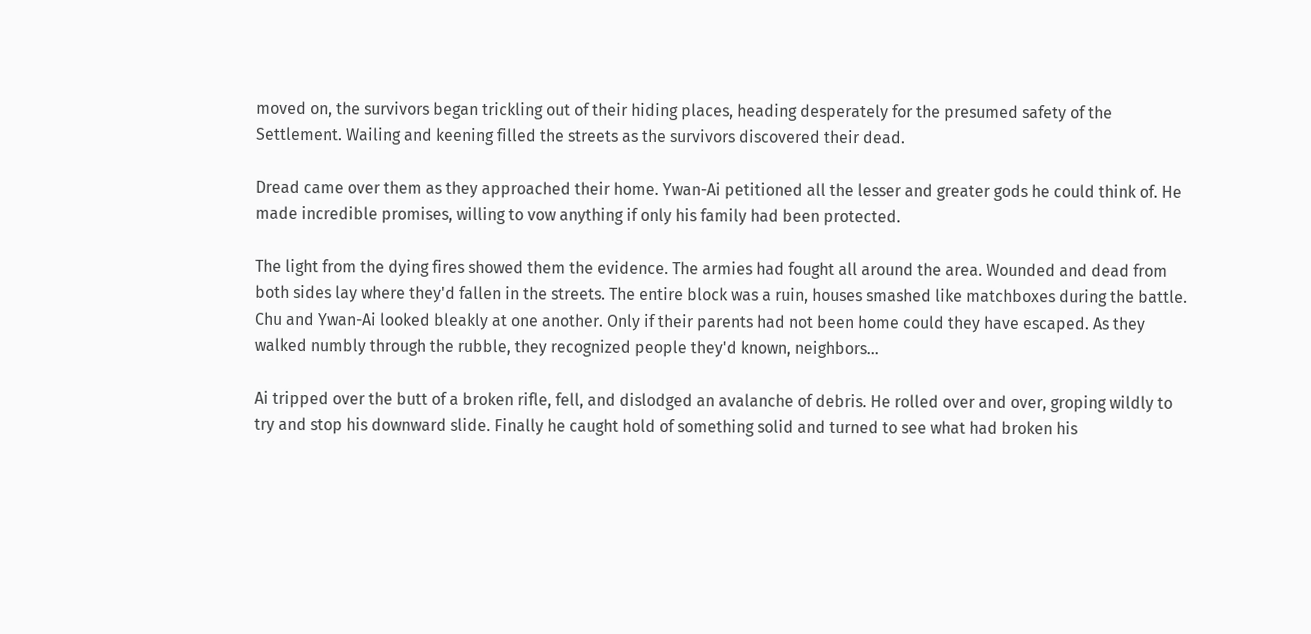moved on, the survivors began trickling out of their hiding places, heading desperately for the presumed safety of the Settlement. Wailing and keening filled the streets as the survivors discovered their dead.

Dread came over them as they approached their home. Ywan-Ai petitioned all the lesser and greater gods he could think of. He made incredible promises, willing to vow anything if only his family had been protected.

The light from the dying fires showed them the evidence. The armies had fought all around the area. Wounded and dead from both sides lay where they'd fallen in the streets. The entire block was a ruin, houses smashed like matchboxes during the battle. Chu and Ywan-Ai looked bleakly at one another. Only if their parents had not been home could they have escaped. As they walked numbly through the rubble, they recognized people they'd known, neighbors...

Ai tripped over the butt of a broken rifle, fell, and dislodged an avalanche of debris. He rolled over and over, groping wildly to try and stop his downward slide. Finally he caught hold of something solid and turned to see what had broken his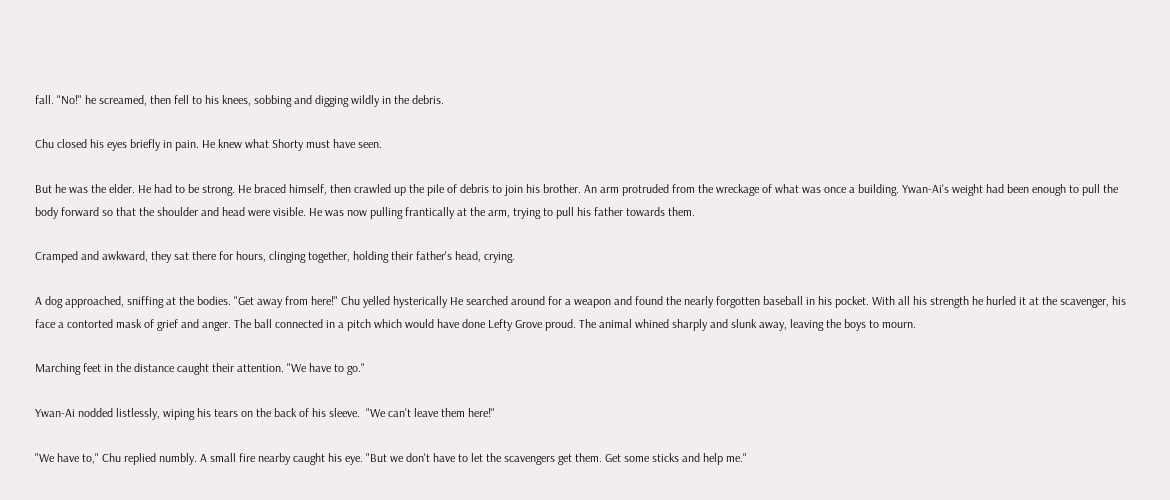fall. "No!" he screamed, then fell to his knees, sobbing and digging wildly in the debris.

Chu closed his eyes briefly in pain. He knew what Shorty must have seen.

But he was the elder. He had to be strong. He braced himself, then crawled up the pile of debris to join his brother. An arm protruded from the wreckage of what was once a building. Ywan-Ai's weight had been enough to pull the body forward so that the shoulder and head were visible. He was now pulling frantically at the arm, trying to pull his father towards them.

Cramped and awkward, they sat there for hours, clinging together, holding their father's head, crying.

A dog approached, sniffing at the bodies. "Get away from here!" Chu yelled hysterically He searched around for a weapon and found the nearly forgotten baseball in his pocket. With all his strength he hurled it at the scavenger, his face a contorted mask of grief and anger. The ball connected in a pitch which would have done Lefty Grove proud. The animal whined sharply and slunk away, leaving the boys to mourn.

Marching feet in the distance caught their attention. "We have to go."

Ywan-Ai nodded listlessly, wiping his tears on the back of his sleeve.  "We can't leave them here!"

"We have to," Chu replied numbly. A small fire nearby caught his eye. "But we don't have to let the scavengers get them. Get some sticks and help me."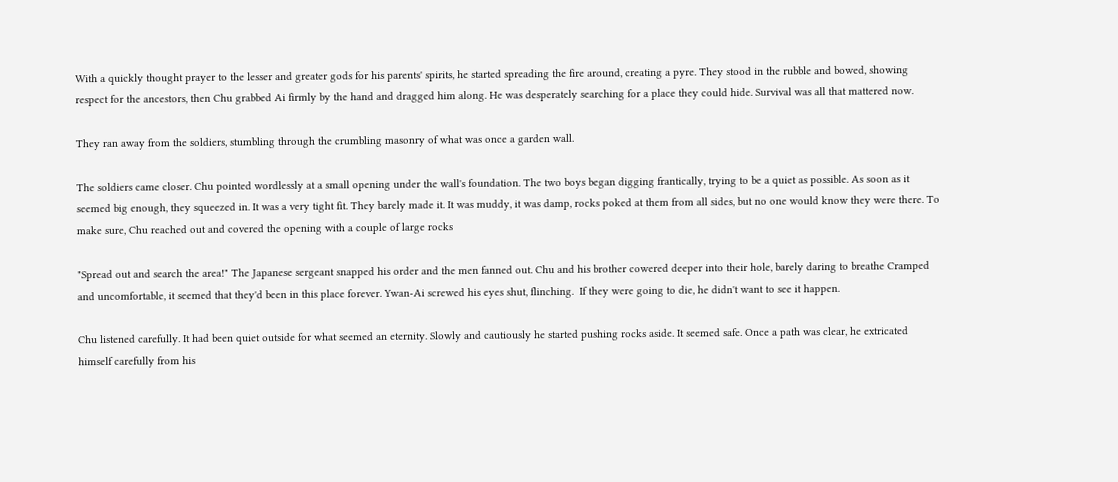With a quickly thought prayer to the lesser and greater gods for his parents' spirits, he started spreading the fire around, creating a pyre. They stood in the rubble and bowed, showing respect for the ancestors, then Chu grabbed Ai firmly by the hand and dragged him along. He was desperately searching for a place they could hide. Survival was all that mattered now.

They ran away from the soldiers, stumbling through the crumbling masonry of what was once a garden wall.

The soldiers came closer. Chu pointed wordlessly at a small opening under the wall's foundation. The two boys began digging frantically, trying to be a quiet as possible. As soon as it seemed big enough, they squeezed in. It was a very tight fit. They barely made it. It was muddy, it was damp, rocks poked at them from all sides, but no one would know they were there. To make sure, Chu reached out and covered the opening with a couple of large rocks

"Spread out and search the area!" The Japanese sergeant snapped his order and the men fanned out. Chu and his brother cowered deeper into their hole, barely daring to breathe Cramped and uncomfortable, it seemed that they'd been in this place forever. Ywan-Ai screwed his eyes shut, flinching.  If they were going to die, he didn't want to see it happen.

Chu listened carefully. It had been quiet outside for what seemed an eternity. Slowly and cautiously he started pushing rocks aside. It seemed safe. Once a path was clear, he extricated himself carefully from his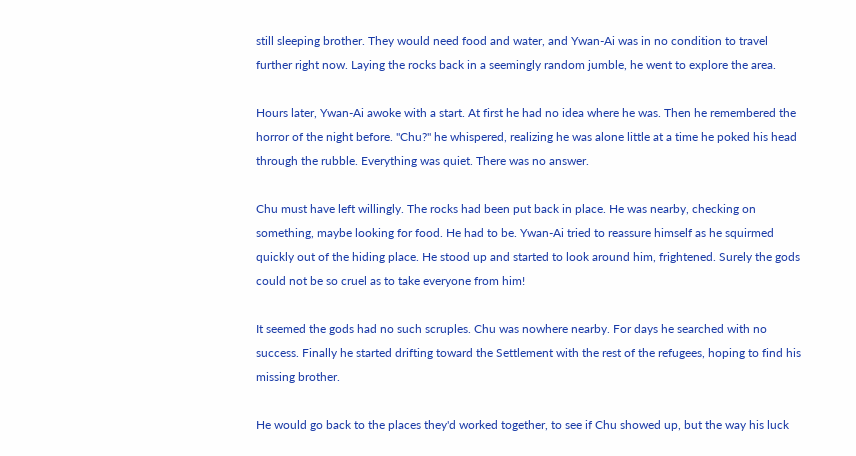still sleeping brother. They would need food and water, and Ywan-Ai was in no condition to travel further right now. Laying the rocks back in a seemingly random jumble, he went to explore the area.

Hours later, Ywan-Ai awoke with a start. At first he had no idea where he was. Then he remembered the horror of the night before. "Chu?" he whispered, realizing he was alone little at a time he poked his head through the rubble. Everything was quiet. There was no answer.

Chu must have left willingly. The rocks had been put back in place. He was nearby, checking on something, maybe looking for food. He had to be. Ywan-Ai tried to reassure himself as he squirmed quickly out of the hiding place. He stood up and started to look around him, frightened. Surely the gods could not be so cruel as to take everyone from him!

It seemed the gods had no such scruples. Chu was nowhere nearby. For days he searched with no success. Finally he started drifting toward the Settlement with the rest of the refugees, hoping to find his missing brother.

He would go back to the places they'd worked together, to see if Chu showed up, but the way his luck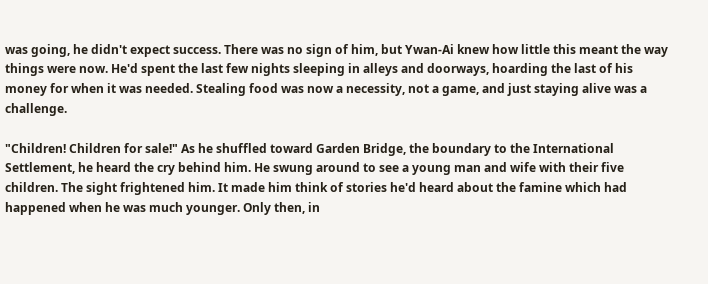was going, he didn't expect success. There was no sign of him, but Ywan-Ai knew how little this meant the way things were now. He'd spent the last few nights sleeping in alleys and doorways, hoarding the last of his money for when it was needed. Stealing food was now a necessity, not a game, and just staying alive was a challenge.

"Children! Children for sale!" As he shuffled toward Garden Bridge, the boundary to the International Settlement, he heard the cry behind him. He swung around to see a young man and wife with their five children. The sight frightened him. It made him think of stories he'd heard about the famine which had happened when he was much younger. Only then, in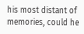his most distant of memories, could he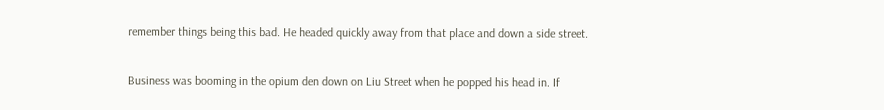remember things being this bad. He headed quickly away from that place and down a side street.

Business was booming in the opium den down on Liu Street when he popped his head in. If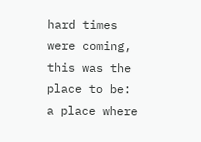hard times were coming, this was the place to be: a place where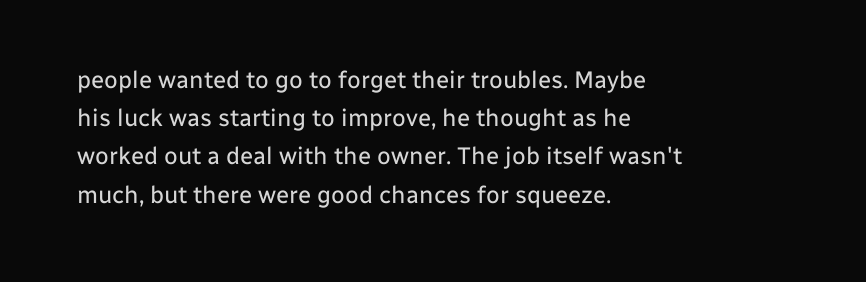people wanted to go to forget their troubles. Maybe his luck was starting to improve, he thought as he worked out a deal with the owner. The job itself wasn't much, but there were good chances for squeeze.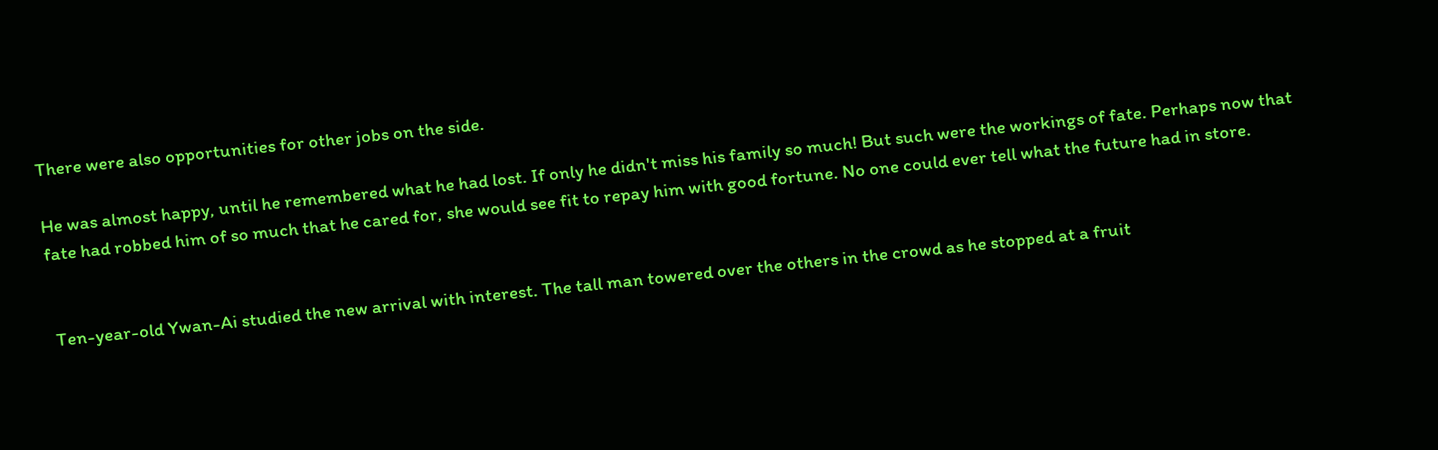There were also opportunities for other jobs on the side.

He was almost happy, until he remembered what he had lost. If only he didn't miss his family so much! But such were the workings of fate. Perhaps now that fate had robbed him of so much that he cared for, she would see fit to repay him with good fortune. No one could ever tell what the future had in store.


 Ten-year-old Ywan-Ai studied the new arrival with interest. The tall man towered over the others in the crowd as he stopped at a fruit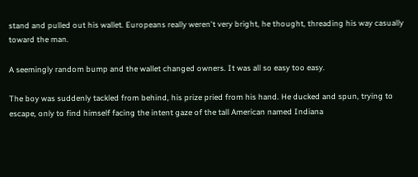stand and pulled out his wallet. Europeans really weren't very bright, he thought, threading his way casually toward the man.

A seemingly random bump and the wallet changed owners. It was all so easy too easy.

The boy was suddenly tackled from behind, his prize pried from his hand. He ducked and spun, trying to escape, only to find himself facing the intent gaze of the tall American named Indiana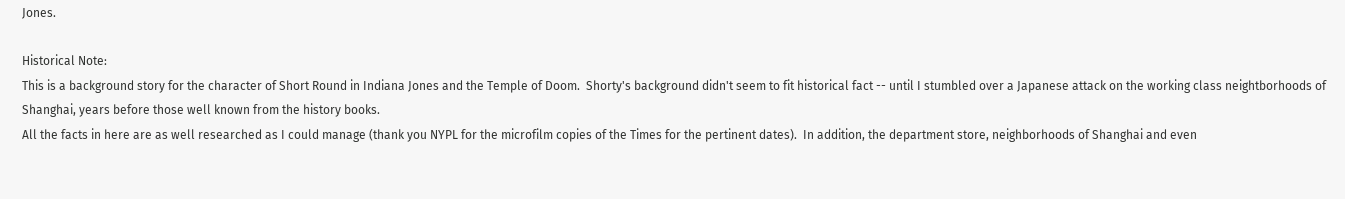Jones.

Historical Note:
This is a background story for the character of Short Round in Indiana Jones and the Temple of Doom.  Shorty's background didn't seem to fit historical fact -- until I stumbled over a Japanese attack on the working class neightborhoods of Shanghai, years before those well known from the history books.
All the facts in here are as well researched as I could manage (thank you NYPL for the microfilm copies of the Times for the pertinent dates).  In addition, the department store, neighborhoods of Shanghai and even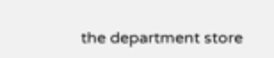the department store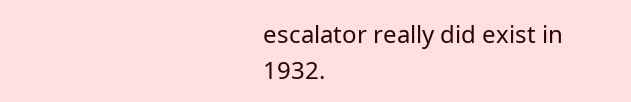escalator really did exist in 1932.